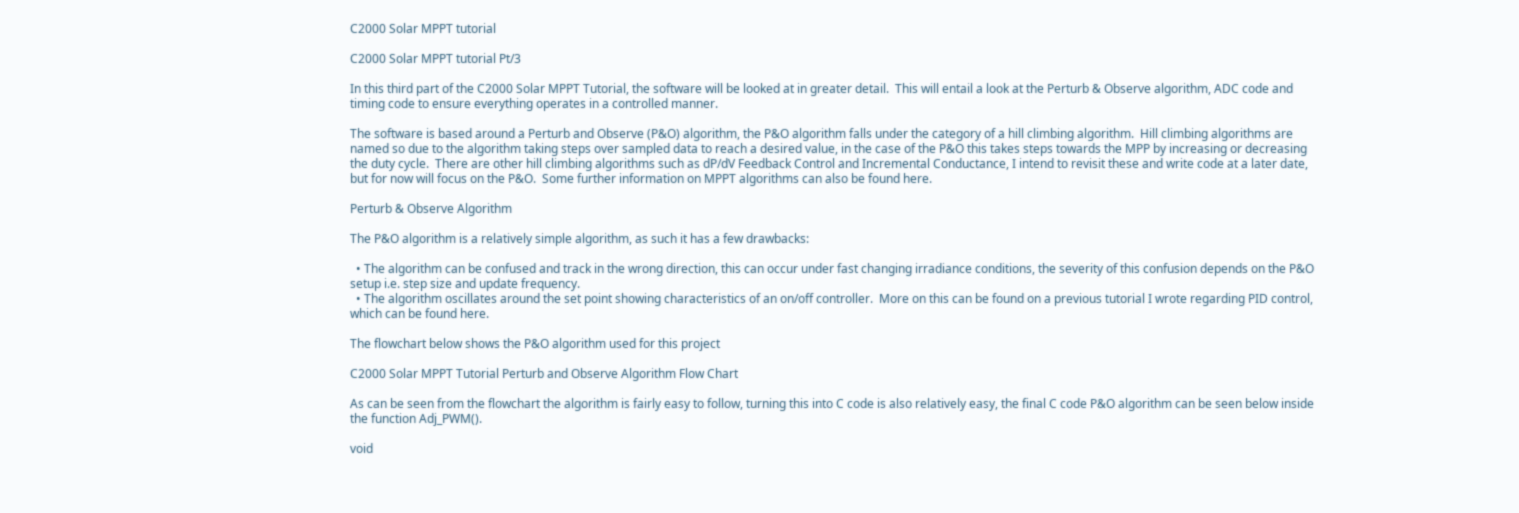C2000 Solar MPPT tutorial

C2000 Solar MPPT tutorial Pt/3

In this third part of the C2000 Solar MPPT Tutorial, the software will be looked at in greater detail.  This will entail a look at the Perturb & Observe algorithm, ADC code and timing code to ensure everything operates in a controlled manner.

The software is based around a Perturb and Observe (P&O) algorithm, the P&O algorithm falls under the category of a hill climbing algorithm.  Hill climbing algorithms are named so due to the algorithm taking steps over sampled data to reach a desired value, in the case of the P&O this takes steps towards the MPP by increasing or decreasing the duty cycle.  There are other hill climbing algorithms such as dP/dV Feedback Control and Incremental Conductance, I intend to revisit these and write code at a later date, but for now will focus on the P&O.  Some further information on MPPT algorithms can also be found here.

Perturb & Observe Algorithm

The P&O algorithm is a relatively simple algorithm, as such it has a few drawbacks:

  • The algorithm can be confused and track in the wrong direction, this can occur under fast changing irradiance conditions, the severity of this confusion depends on the P&O setup i.e. step size and update frequency.
  • The algorithm oscillates around the set point showing characteristics of an on/off controller.  More on this can be found on a previous tutorial I wrote regarding PID control, which can be found here.

The flowchart below shows the P&O algorithm used for this project

C2000 Solar MPPT Tutorial Perturb and Observe Algorithm Flow Chart

As can be seen from the flowchart the algorithm is fairly easy to follow, turning this into C code is also relatively easy, the final C code P&O algorithm can be seen below inside the function Adj_PWM().

void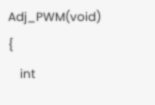Adj_PWM(void) {
    int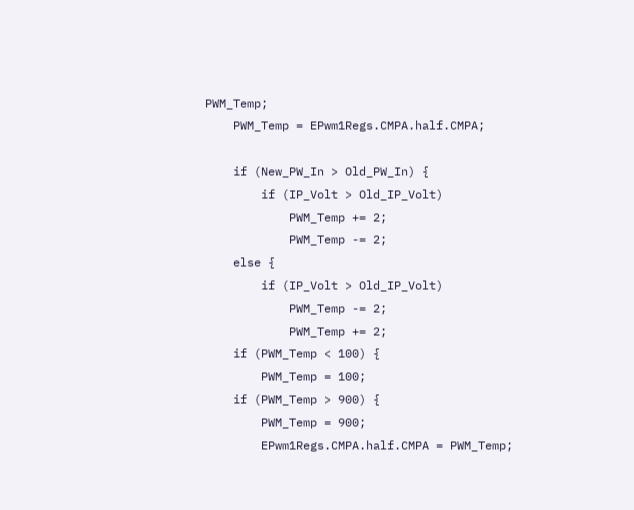PWM_Temp;
    PWM_Temp = EPwm1Regs.CMPA.half.CMPA;

    if (New_PW_In > Old_PW_In) {
        if (IP_Volt > Old_IP_Volt)
            PWM_Temp += 2;
            PWM_Temp -= 2;
    else {
        if (IP_Volt > Old_IP_Volt)
            PWM_Temp -= 2;
            PWM_Temp += 2;
    if (PWM_Temp < 100) {
        PWM_Temp = 100;
    if (PWM_Temp > 900) {
        PWM_Temp = 900;
        EPwm1Regs.CMPA.half.CMPA = PWM_Temp;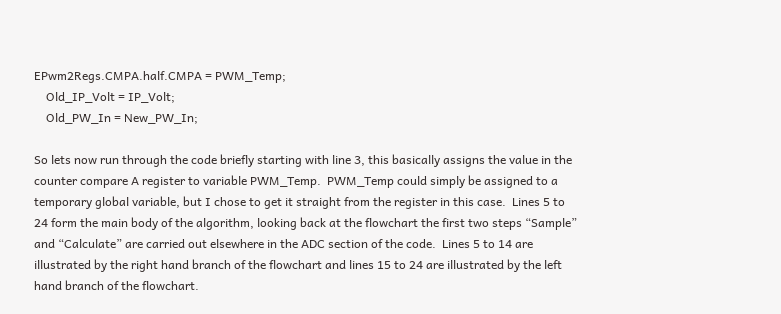EPwm2Regs.CMPA.half.CMPA = PWM_Temp;
    Old_IP_Volt = IP_Volt;
    Old_PW_In = New_PW_In;

So lets now run through the code briefly starting with line 3, this basically assigns the value in the counter compare A register to variable PWM_Temp.  PWM_Temp could simply be assigned to a temporary global variable, but I chose to get it straight from the register in this case.  Lines 5 to 24 form the main body of the algorithm, looking back at the flowchart the first two steps “Sample” and “Calculate” are carried out elsewhere in the ADC section of the code.  Lines 5 to 14 are illustrated by the right hand branch of the flowchart and lines 15 to 24 are illustrated by the left hand branch of the flowchart.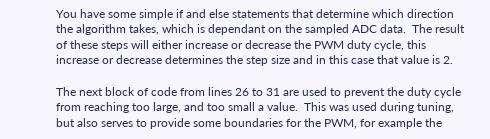You have some simple if and else statements that determine which direction the algorithm takes, which is dependant on the sampled ADC data.  The result of these steps will either increase or decrease the PWM duty cycle, this increase or decrease determines the step size and in this case that value is 2.

The next block of code from lines 26 to 31 are used to prevent the duty cycle from reaching too large, and too small a value.  This was used during tuning, but also serves to provide some boundaries for the PWM, for example the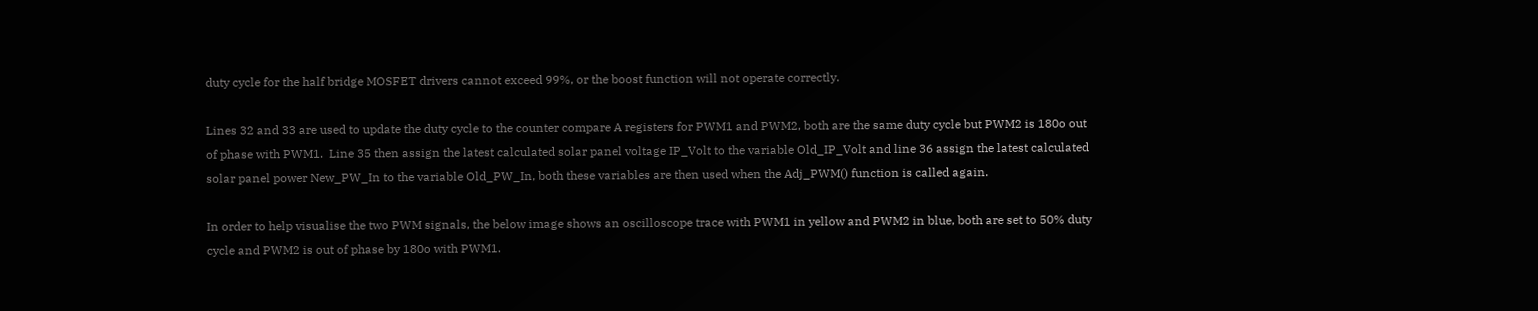duty cycle for the half bridge MOSFET drivers cannot exceed 99%, or the boost function will not operate correctly.

Lines 32 and 33 are used to update the duty cycle to the counter compare A registers for PWM1 and PWM2, both are the same duty cycle but PWM2 is 180o out of phase with PWM1.  Line 35 then assign the latest calculated solar panel voltage IP_Volt to the variable Old_IP_Volt and line 36 assign the latest calculated solar panel power New_PW_In to the variable Old_PW_In, both these variables are then used when the Adj_PWM() function is called again.

In order to help visualise the two PWM signals, the below image shows an oscilloscope trace with PWM1 in yellow and PWM2 in blue, both are set to 50% duty cycle and PWM2 is out of phase by 180o with PWM1.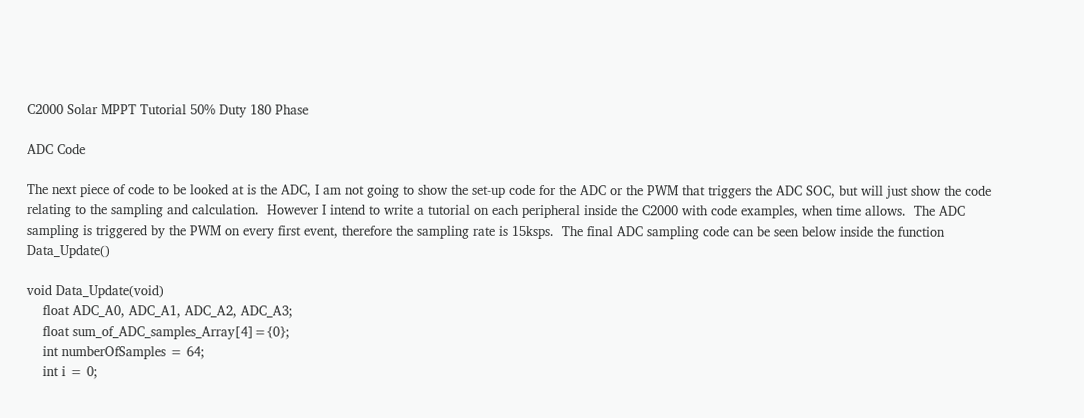C2000 Solar MPPT Tutorial 50% Duty 180 Phase

ADC Code

The next piece of code to be looked at is the ADC, I am not going to show the set-up code for the ADC or the PWM that triggers the ADC SOC, but will just show the code relating to the sampling and calculation.  However I intend to write a tutorial on each peripheral inside the C2000 with code examples, when time allows.  The ADC sampling is triggered by the PWM on every first event, therefore the sampling rate is 15ksps.  The final ADC sampling code can be seen below inside the function Data_Update()

void Data_Update(void)
    float ADC_A0, ADC_A1, ADC_A2, ADC_A3;
    float sum_of_ADC_samples_Array[4]={0};
    int numberOfSamples = 64;
    int i = 0;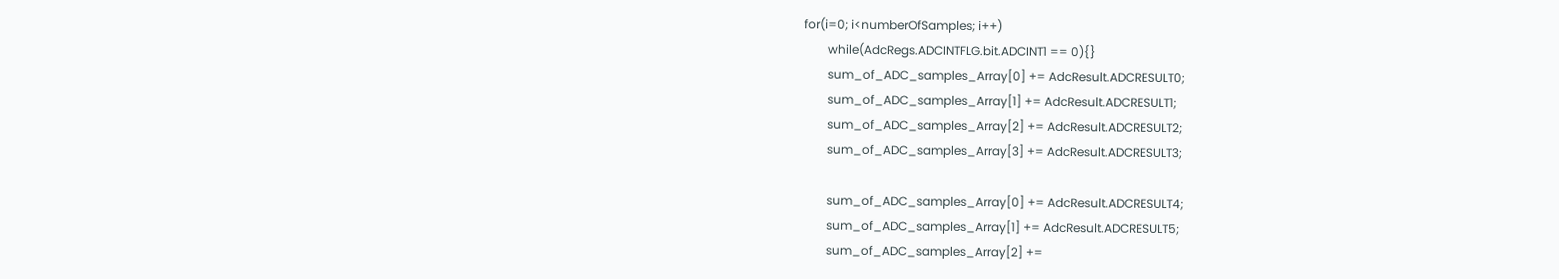for(i=0; i<numberOfSamples; i++)
        while(AdcRegs.ADCINTFLG.bit.ADCINT1 == 0){}
        sum_of_ADC_samples_Array[0] += AdcResult.ADCRESULT0;
        sum_of_ADC_samples_Array[1] += AdcResult.ADCRESULT1;
        sum_of_ADC_samples_Array[2] += AdcResult.ADCRESULT2;
        sum_of_ADC_samples_Array[3] += AdcResult.ADCRESULT3;

        sum_of_ADC_samples_Array[0] += AdcResult.ADCRESULT4;
        sum_of_ADC_samples_Array[1] += AdcResult.ADCRESULT5;
        sum_of_ADC_samples_Array[2] +=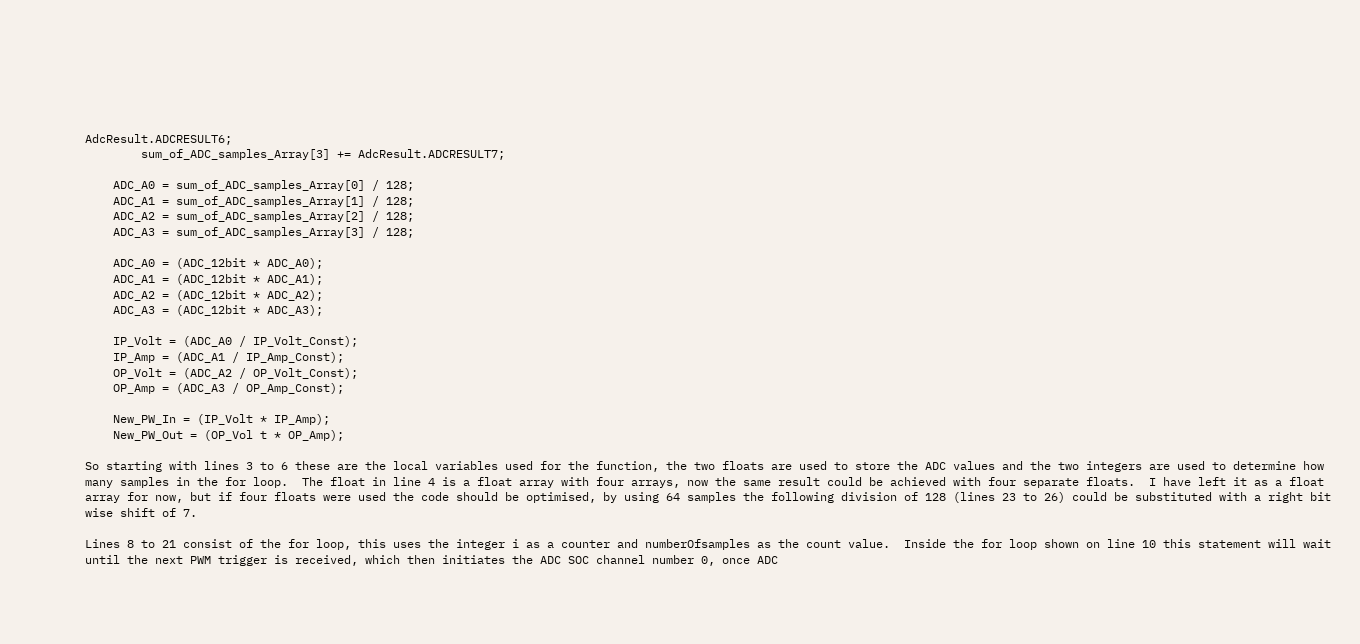AdcResult.ADCRESULT6;
        sum_of_ADC_samples_Array[3] += AdcResult.ADCRESULT7;

    ADC_A0 = sum_of_ADC_samples_Array[0] / 128;
    ADC_A1 = sum_of_ADC_samples_Array[1] / 128;
    ADC_A2 = sum_of_ADC_samples_Array[2] / 128;
    ADC_A3 = sum_of_ADC_samples_Array[3] / 128;

    ADC_A0 = (ADC_12bit * ADC_A0);
    ADC_A1 = (ADC_12bit * ADC_A1);
    ADC_A2 = (ADC_12bit * ADC_A2);
    ADC_A3 = (ADC_12bit * ADC_A3);

    IP_Volt = (ADC_A0 / IP_Volt_Const);
    IP_Amp = (ADC_A1 / IP_Amp_Const);
    OP_Volt = (ADC_A2 / OP_Volt_Const);
    OP_Amp = (ADC_A3 / OP_Amp_Const);

    New_PW_In = (IP_Volt * IP_Amp);
    New_PW_Out = (OP_Vol t * OP_Amp);

So starting with lines 3 to 6 these are the local variables used for the function, the two floats are used to store the ADC values and the two integers are used to determine how many samples in the for loop.  The float in line 4 is a float array with four arrays, now the same result could be achieved with four separate floats.  I have left it as a float array for now, but if four floats were used the code should be optimised, by using 64 samples the following division of 128 (lines 23 to 26) could be substituted with a right bit wise shift of 7.

Lines 8 to 21 consist of the for loop, this uses the integer i as a counter and numberOfsamples as the count value.  Inside the for loop shown on line 10 this statement will wait until the next PWM trigger is received, which then initiates the ADC SOC channel number 0, once ADC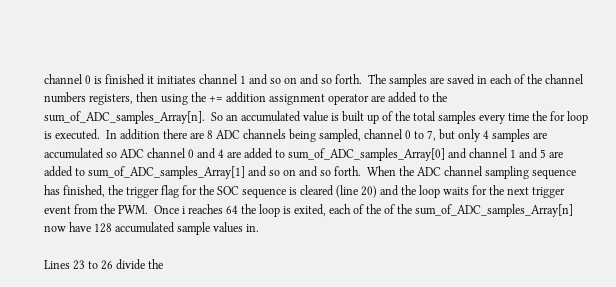channel 0 is finished it initiates channel 1 and so on and so forth.  The samples are saved in each of the channel numbers registers, then using the += addition assignment operator are added to the sum_of_ADC_samples_Array[n].  So an accumulated value is built up of the total samples every time the for loop is executed.  In addition there are 8 ADC channels being sampled, channel 0 to 7, but only 4 samples are accumulated so ADC channel 0 and 4 are added to sum_of_ADC_samples_Array[0] and channel 1 and 5 are added to sum_of_ADC_samples_Array[1] and so on and so forth.  When the ADC channel sampling sequence has finished, the trigger flag for the SOC sequence is cleared (line 20) and the loop waits for the next trigger event from the PWM.  Once i reaches 64 the loop is exited, each of the of the sum_of_ADC_samples_Array[n] now have 128 accumulated sample values in.

Lines 23 to 26 divide the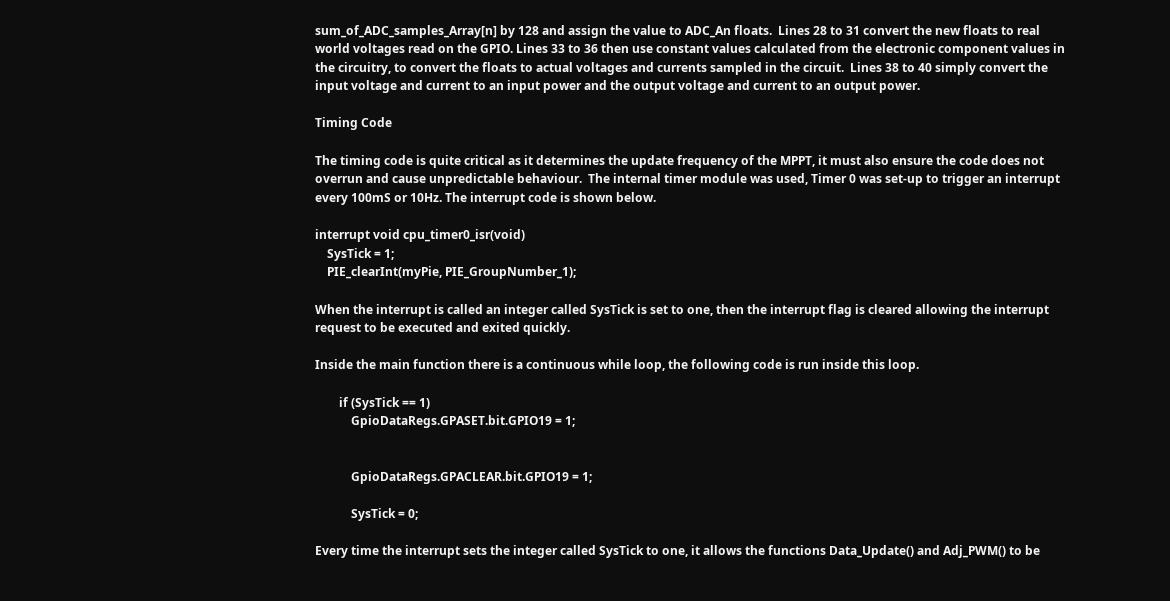sum_of_ADC_samples_Array[n] by 128 and assign the value to ADC_An floats.  Lines 28 to 31 convert the new floats to real world voltages read on the GPIO. Lines 33 to 36 then use constant values calculated from the electronic component values in the circuitry, to convert the floats to actual voltages and currents sampled in the circuit.  Lines 38 to 40 simply convert the input voltage and current to an input power and the output voltage and current to an output power.

Timing Code

The timing code is quite critical as it determines the update frequency of the MPPT, it must also ensure the code does not overrun and cause unpredictable behaviour.  The internal timer module was used, Timer 0 was set-up to trigger an interrupt every 100mS or 10Hz. The interrupt code is shown below.

interrupt void cpu_timer0_isr(void)
    SysTick = 1;
    PIE_clearInt(myPie, PIE_GroupNumber_1);

When the interrupt is called an integer called SysTick is set to one, then the interrupt flag is cleared allowing the interrupt request to be executed and exited quickly.

Inside the main function there is a continuous while loop, the following code is run inside this loop.

        if (SysTick == 1)
            GpioDataRegs.GPASET.bit.GPIO19 = 1;


            GpioDataRegs.GPACLEAR.bit.GPIO19 = 1;

            SysTick = 0;

Every time the interrupt sets the integer called SysTick to one, it allows the functions Data_Update() and Adj_PWM() to be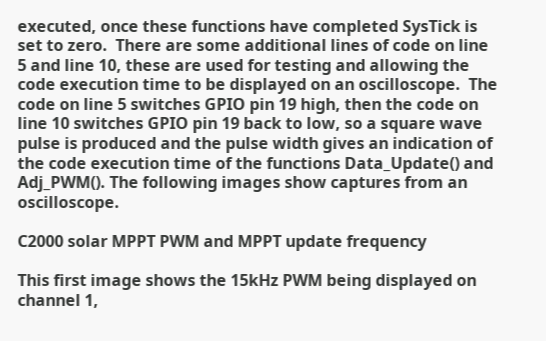executed, once these functions have completed SysTick is set to zero.  There are some additional lines of code on line 5 and line 10, these are used for testing and allowing the code execution time to be displayed on an oscilloscope.  The code on line 5 switches GPIO pin 19 high, then the code on line 10 switches GPIO pin 19 back to low, so a square wave pulse is produced and the pulse width gives an indication of the code execution time of the functions Data_Update() and Adj_PWM(). The following images show captures from an oscilloscope.

C2000 solar MPPT PWM and MPPT update frequency

This first image shows the 15kHz PWM being displayed on channel 1,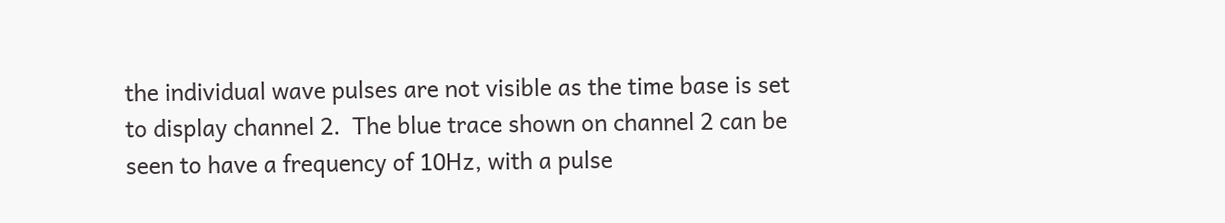the individual wave pulses are not visible as the time base is set to display channel 2.  The blue trace shown on channel 2 can be seen to have a frequency of 10Hz, with a pulse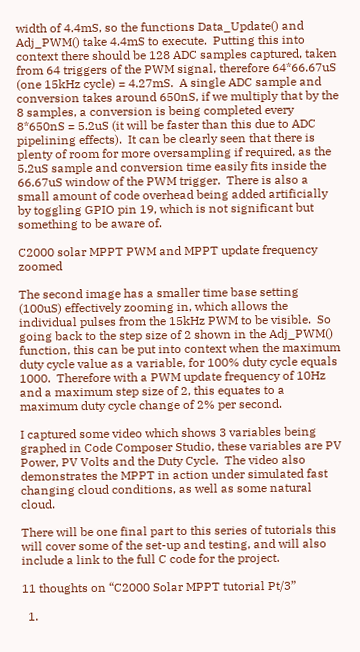width of 4.4mS, so the functions Data_Update() and Adj_PWM() take 4.4mS to execute.  Putting this into context there should be 128 ADC samples captured, taken from 64 triggers of the PWM signal, therefore 64*66.67uS (one 15kHz cycle) = 4.27mS.  A single ADC sample and conversion takes around 650nS, if we multiply that by the 8 samples, a conversion is being completed every 8*650nS = 5.2uS (it will be faster than this due to ADC pipelining effects).  It can be clearly seen that there is plenty of room for more oversampling if required, as the 5.2uS sample and conversion time easily fits inside the 66.67uS window of the PWM trigger.  There is also a small amount of code overhead being added artificially by toggling GPIO pin 19, which is not significant but something to be aware of.

C2000 solar MPPT PWM and MPPT update frequency zoomed

The second image has a smaller time base setting (100uS) effectively zooming in, which allows the individual pulses from the 15kHz PWM to be visible.  So going back to the step size of 2 shown in the Adj_PWM() function, this can be put into context when the maximum duty cycle value as a variable, for 100% duty cycle equals 1000.  Therefore with a PWM update frequency of 10Hz and a maximum step size of 2, this equates to a maximum duty cycle change of 2% per second.

I captured some video which shows 3 variables being graphed in Code Composer Studio, these variables are PV Power, PV Volts and the Duty Cycle.  The video also demonstrates the MPPT in action under simulated fast changing cloud conditions, as well as some natural cloud.

There will be one final part to this series of tutorials this will cover some of the set-up and testing, and will also include a link to the full C code for the project.

11 thoughts on “C2000 Solar MPPT tutorial Pt/3”

  1.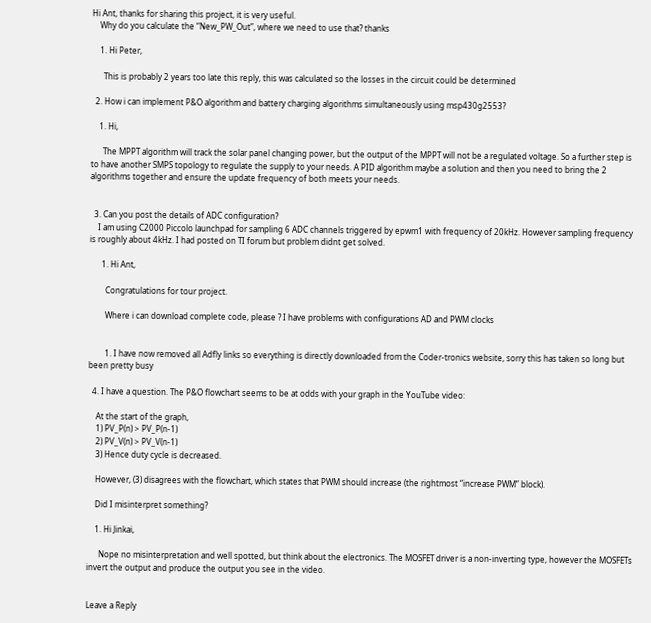Hi Ant, thanks for sharing this project, it is very useful.
    Why do you calculate the “New_PW_Out”, where we need to use that? thanks

    1. Hi Peter,

      This is probably 2 years too late this reply, this was calculated so the losses in the circuit could be determined

  2. How i can implement P&O algorithm and battery charging algorithms simultaneously using msp430g2553?

    1. Hi,

      The MPPT algorithm will track the solar panel changing power, but the output of the MPPT will not be a regulated voltage. So a further step is to have another SMPS topology to regulate the supply to your needs. A PID algorithm maybe a solution and then you need to bring the 2 algorithms together and ensure the update frequency of both meets your needs.


  3. Can you post the details of ADC configuration?
    I am using C2000 Piccolo launchpad for sampling 6 ADC channels triggered by epwm1 with frequency of 20kHz. However sampling frequency is roughly about 4kHz. I had posted on TI forum but problem didnt get solved.

      1. Hi Ant,

        Congratulations for tour project.

        Where i can download complete code, please ? I have problems with configurations AD and PWM clocks


        1. I have now removed all Adfly links so everything is directly downloaded from the Coder-tronics website, sorry this has taken so long but been pretty busy

  4. I have a question. The P&O flowchart seems to be at odds with your graph in the YouTube video:

    At the start of the graph,
    1) PV_P(n) > PV_P(n-1)
    2) PV_V(n) > PV_V(n-1)
    3) Hence duty cycle is decreased.

    However, (3) disagrees with the flowchart, which states that PWM should increase (the rightmost “increase PWM” block).

    Did I misinterpret something?

    1. Hi Jinkai,

      Nope no misinterpretation and well spotted, but think about the electronics. The MOSFET driver is a non-inverting type, however the MOSFETs invert the output and produce the output you see in the video.


Leave a Reply